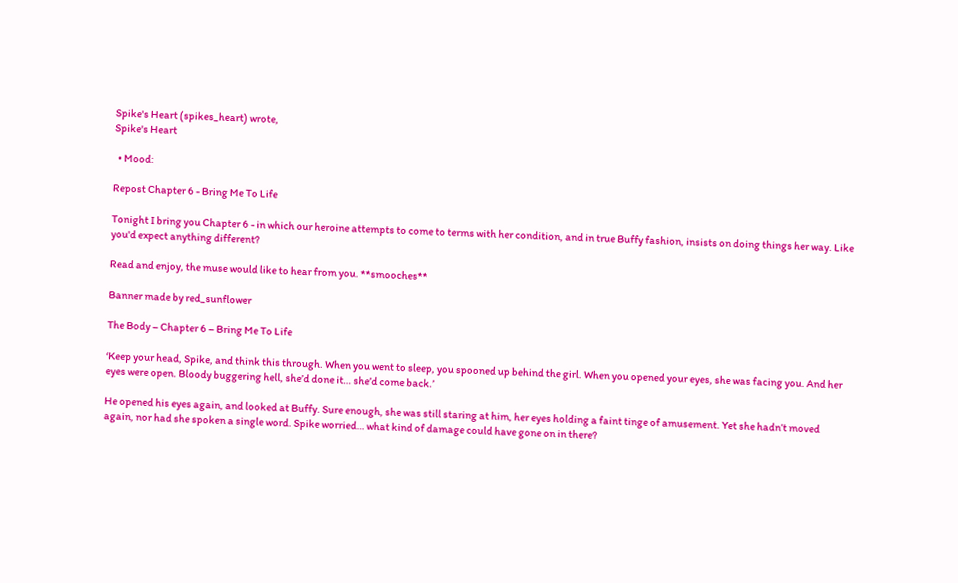Spike's Heart (spikes_heart) wrote,
Spike's Heart

  • Mood:

Repost Chapter 6 - Bring Me To Life

Tonight I bring you Chapter 6 - in which our heroine attempts to come to terms with her condition, and in true Buffy fashion, insists on doing things her way. Like you'd expect anything different?

Read and enjoy, the muse would like to hear from you. **smooches**

Banner made by red_sunflower

The Body – Chapter 6 – Bring Me To Life

‘Keep your head, Spike, and think this through. When you went to sleep, you spooned up behind the girl. When you opened your eyes, she was facing you. And her eyes were open. Bloody buggering hell, she’d done it… she’d come back.’

He opened his eyes again, and looked at Buffy. Sure enough, she was still staring at him, her eyes holding a faint tinge of amusement. Yet she hadn’t moved again, nor had she spoken a single word. Spike worried… what kind of damage could have gone on in there?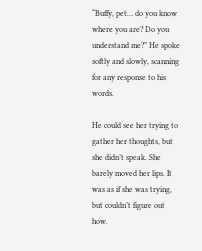“Buffy, pet… do you know where you are? Do you understand me?” He spoke softly and slowly, scanning for any response to his words.

He could see her trying to gather her thoughts, but she didn’t speak. She barely moved her lips. It was as if she was trying, but couldn’t figure out how.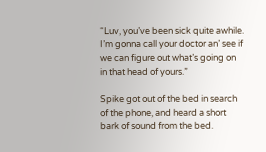“Luv, you’ve been sick quite awhile. I’m gonna call your doctor an’ see if we can figure out what’s going on in that head of yours.”

Spike got out of the bed in search of the phone, and heard a short bark of sound from the bed.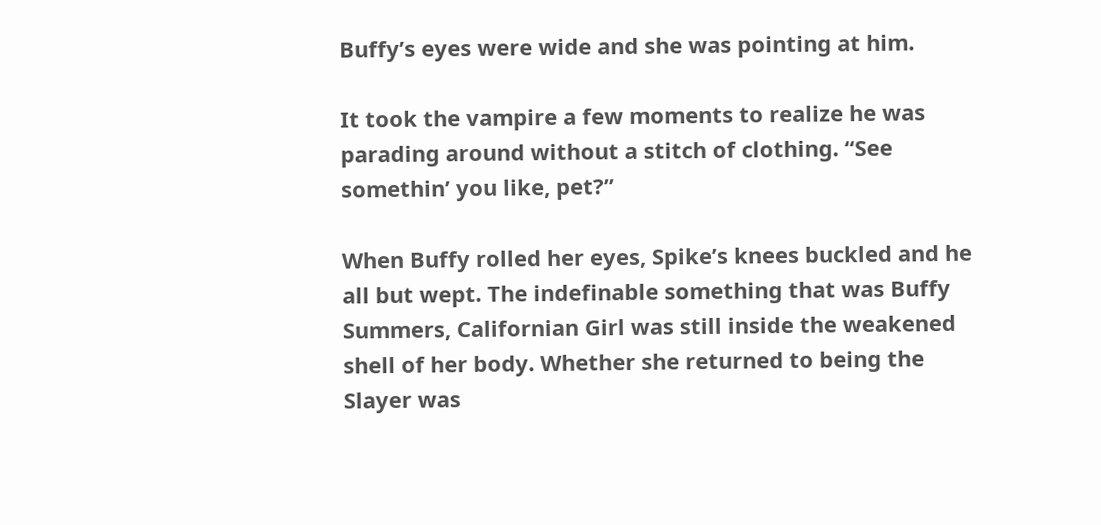Buffy’s eyes were wide and she was pointing at him.

It took the vampire a few moments to realize he was parading around without a stitch of clothing. “See somethin’ you like, pet?”

When Buffy rolled her eyes, Spike’s knees buckled and he all but wept. The indefinable something that was Buffy Summers, Californian Girl was still inside the weakened shell of her body. Whether she returned to being the Slayer was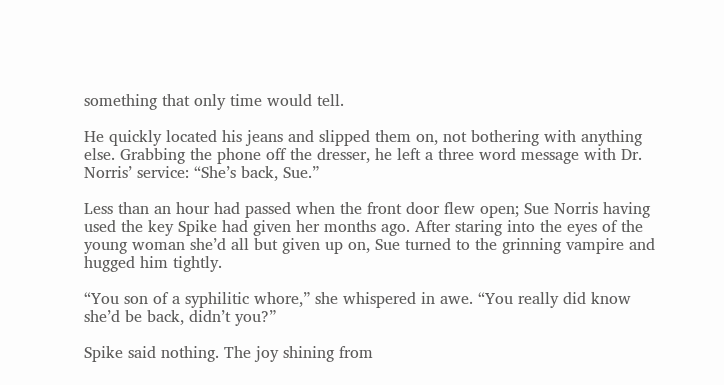something that only time would tell.

He quickly located his jeans and slipped them on, not bothering with anything else. Grabbing the phone off the dresser, he left a three word message with Dr. Norris’ service: “She’s back, Sue.”

Less than an hour had passed when the front door flew open; Sue Norris having used the key Spike had given her months ago. After staring into the eyes of the young woman she’d all but given up on, Sue turned to the grinning vampire and hugged him tightly.

“You son of a syphilitic whore,” she whispered in awe. “You really did know she’d be back, didn’t you?”

Spike said nothing. The joy shining from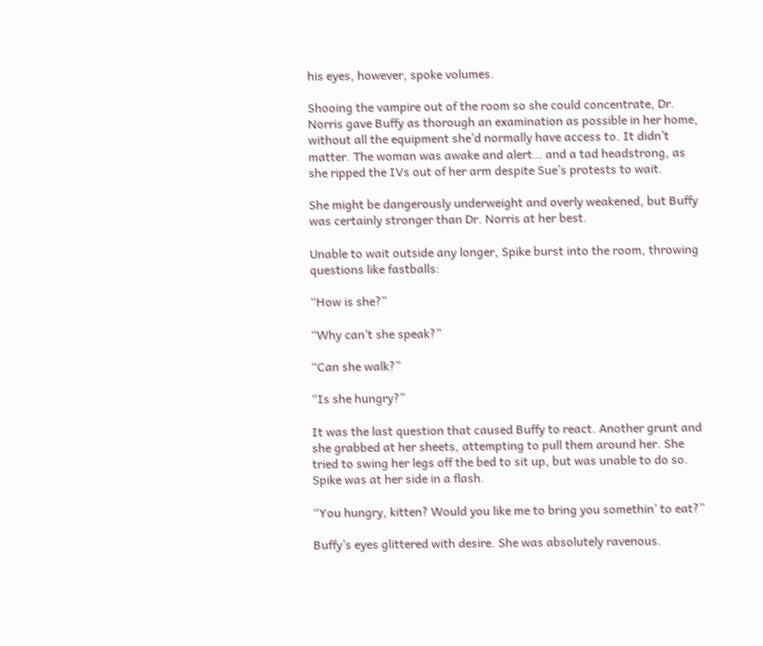his eyes, however, spoke volumes.

Shooing the vampire out of the room so she could concentrate, Dr. Norris gave Buffy as thorough an examination as possible in her home, without all the equipment she’d normally have access to. It didn’t matter. The woman was awake and alert… and a tad headstrong, as she ripped the IVs out of her arm despite Sue’s protests to wait.

She might be dangerously underweight and overly weakened, but Buffy was certainly stronger than Dr. Norris at her best.

Unable to wait outside any longer, Spike burst into the room, throwing questions like fastballs:

“How is she?”

“Why can’t she speak?”

“Can she walk?”

“Is she hungry?”

It was the last question that caused Buffy to react. Another grunt and she grabbed at her sheets, attempting to pull them around her. She tried to swing her legs off the bed to sit up, but was unable to do so. Spike was at her side in a flash.

“You hungry, kitten? Would you like me to bring you somethin’ to eat?”

Buffy’s eyes glittered with desire. She was absolutely ravenous.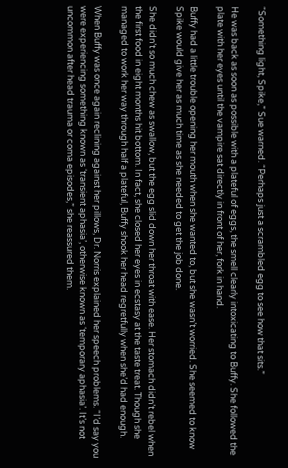“Something light, Spike,” Sue warned. “Perhaps just a scrambled egg to see how that sits.”

He was back as soon as possible with a plateful of eggs, the smell clearly intoxicating to Buffy. She followed the plate with her eyes until the vampire sat directly in front of her, fork in hand.

Buffy had a little trouble opening her mouth when she wanted to, but she wasn’t worried. She seemed to know Spike would give her as much time as she needed to get the job done.

She didn’t so much chew as swallow, but the egg slid down her throat with ease. Her stomach didn’t rebel when the first food in eight months hit bottom. In fact, she closed her eyes in ecstasy at the taste treat. Though she managed to work her way through half a plateful, Buffy shook her head regretfully when she’d had enough.

When Buffy was once again reclining against her pillows, Dr. Norris explained her speech problems. “I’d say you were experiencing something known as ‘transient aphasia’, otherwise known as ‘temporary aphasia’. It’s not uncommon after head trauma or coma episodes,” she reassured them.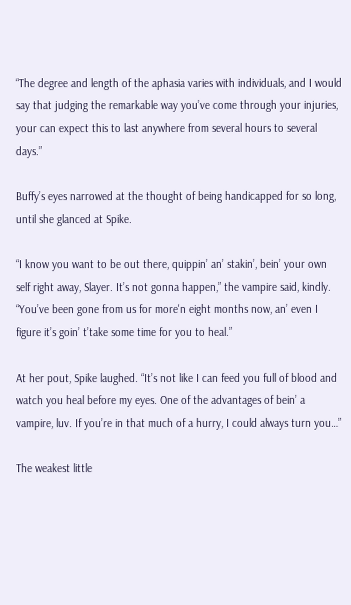“The degree and length of the aphasia varies with individuals, and I would say that judging the remarkable way you’ve come through your injuries, your can expect this to last anywhere from several hours to several days.”

Buffy’s eyes narrowed at the thought of being handicapped for so long, until she glanced at Spike.

“I know you want to be out there, quippin’ an’ stakin’, bein’ your own self right away, Slayer. It’s not gonna happen,” the vampire said, kindly. “You’ve been gone from us for more'n eight months now, an’ even I figure it’s goin’ t’take some time for you to heal.”

At her pout, Spike laughed. “It’s not like I can feed you full of blood and watch you heal before my eyes. One of the advantages of bein’ a vampire, luv. If you’re in that much of a hurry, I could always turn you…”

The weakest little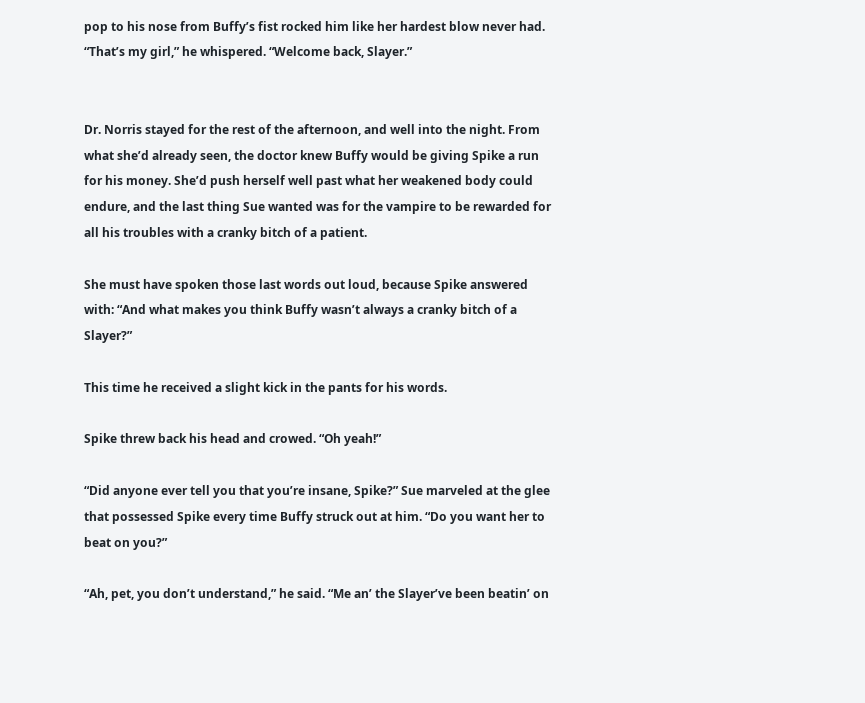pop to his nose from Buffy’s fist rocked him like her hardest blow never had. “That’s my girl,” he whispered. “Welcome back, Slayer.”


Dr. Norris stayed for the rest of the afternoon, and well into the night. From what she’d already seen, the doctor knew Buffy would be giving Spike a run for his money. She’d push herself well past what her weakened body could endure, and the last thing Sue wanted was for the vampire to be rewarded for all his troubles with a cranky bitch of a patient.

She must have spoken those last words out loud, because Spike answered with: “And what makes you think Buffy wasn’t always a cranky bitch of a Slayer?”

This time he received a slight kick in the pants for his words.

Spike threw back his head and crowed. “Oh yeah!”

“Did anyone ever tell you that you’re insane, Spike?” Sue marveled at the glee that possessed Spike every time Buffy struck out at him. “Do you want her to beat on you?”

“Ah, pet, you don’t understand,” he said. “Me an’ the Slayer’ve been beatin’ on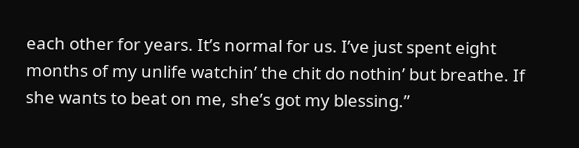each other for years. It’s normal for us. I’ve just spent eight months of my unlife watchin’ the chit do nothin’ but breathe. If she wants to beat on me, she’s got my blessing.”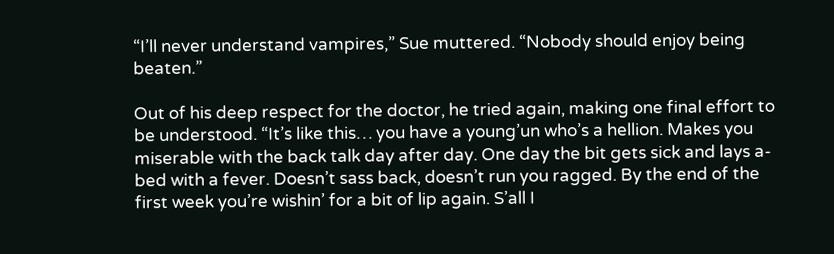“I’ll never understand vampires,” Sue muttered. “Nobody should enjoy being beaten.”

Out of his deep respect for the doctor, he tried again, making one final effort to be understood. “It’s like this… you have a young’un who’s a hellion. Makes you miserable with the back talk day after day. One day the bit gets sick and lays a-bed with a fever. Doesn’t sass back, doesn’t run you ragged. By the end of the first week you’re wishin’ for a bit of lip again. S’all I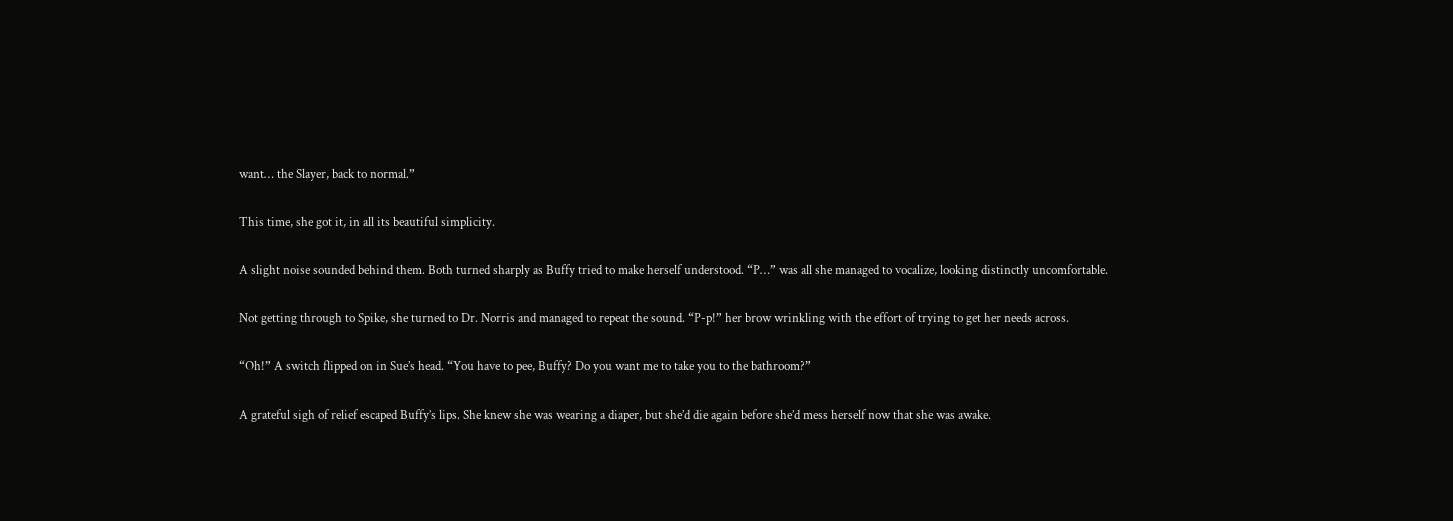want… the Slayer, back to normal.”

This time, she got it, in all its beautiful simplicity.

A slight noise sounded behind them. Both turned sharply as Buffy tried to make herself understood. “P…” was all she managed to vocalize, looking distinctly uncomfortable.

Not getting through to Spike, she turned to Dr. Norris and managed to repeat the sound. “P-p!” her brow wrinkling with the effort of trying to get her needs across.

“Oh!” A switch flipped on in Sue’s head. “You have to pee, Buffy? Do you want me to take you to the bathroom?”

A grateful sigh of relief escaped Buffy’s lips. She knew she was wearing a diaper, but she’d die again before she’d mess herself now that she was awake.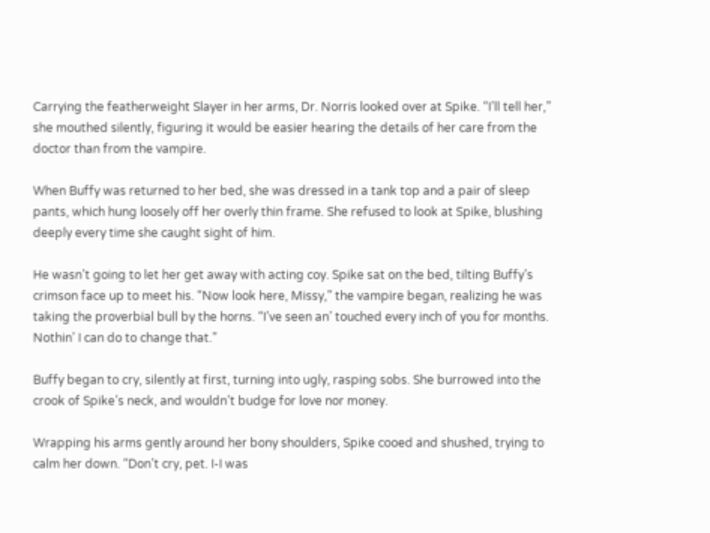Carrying the featherweight Slayer in her arms, Dr. Norris looked over at Spike. “I’ll tell her,” she mouthed silently, figuring it would be easier hearing the details of her care from the doctor than from the vampire.

When Buffy was returned to her bed, she was dressed in a tank top and a pair of sleep pants, which hung loosely off her overly thin frame. She refused to look at Spike, blushing deeply every time she caught sight of him.

He wasn’t going to let her get away with acting coy. Spike sat on the bed, tilting Buffy’s crimson face up to meet his. “Now look here, Missy,” the vampire began, realizing he was taking the proverbial bull by the horns. “I’ve seen an’ touched every inch of you for months. Nothin’ I can do to change that.”

Buffy began to cry, silently at first, turning into ugly, rasping sobs. She burrowed into the crook of Spike’s neck, and wouldn’t budge for love nor money.

Wrapping his arms gently around her bony shoulders, Spike cooed and shushed, trying to calm her down. “Don’t cry, pet. I-I was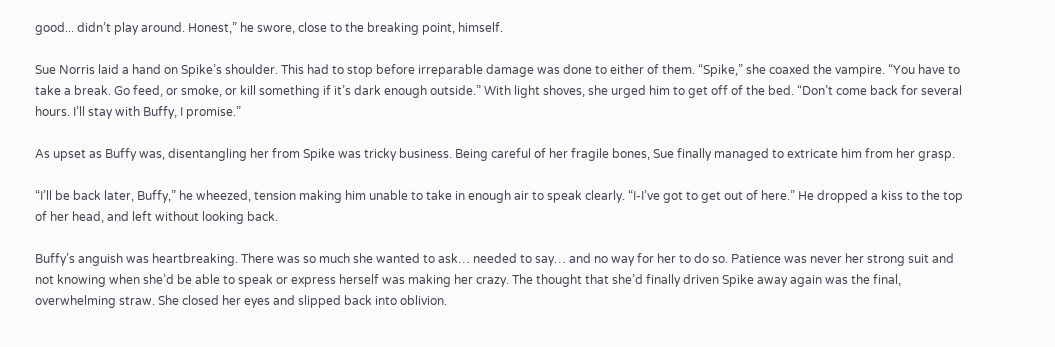good... didn’t play around. Honest,” he swore, close to the breaking point, himself.

Sue Norris laid a hand on Spike’s shoulder. This had to stop before irreparable damage was done to either of them. “Spike,” she coaxed the vampire. “You have to take a break. Go feed, or smoke, or kill something if it’s dark enough outside.” With light shoves, she urged him to get off of the bed. “Don’t come back for several hours. I’ll stay with Buffy, I promise.”

As upset as Buffy was, disentangling her from Spike was tricky business. Being careful of her fragile bones, Sue finally managed to extricate him from her grasp.

“I’ll be back later, Buffy,” he wheezed, tension making him unable to take in enough air to speak clearly. “I-I’ve got to get out of here.” He dropped a kiss to the top of her head, and left without looking back.

Buffy’s anguish was heartbreaking. There was so much she wanted to ask… needed to say… and no way for her to do so. Patience was never her strong suit and not knowing when she’d be able to speak or express herself was making her crazy. The thought that she’d finally driven Spike away again was the final, overwhelming straw. She closed her eyes and slipped back into oblivion.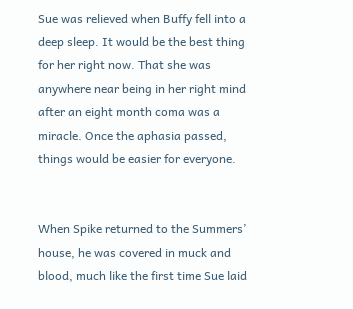Sue was relieved when Buffy fell into a deep sleep. It would be the best thing for her right now. That she was anywhere near being in her right mind after an eight month coma was a miracle. Once the aphasia passed, things would be easier for everyone.


When Spike returned to the Summers’ house, he was covered in muck and blood, much like the first time Sue laid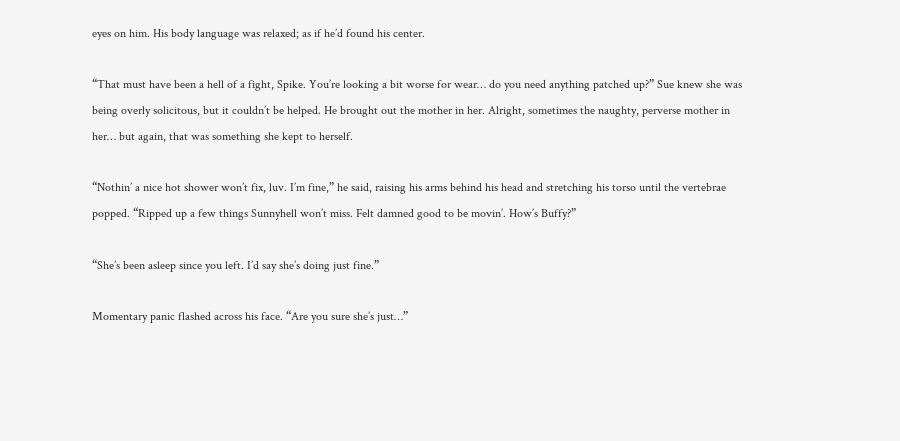eyes on him. His body language was relaxed; as if he’d found his center.

“That must have been a hell of a fight, Spike. You’re looking a bit worse for wear… do you need anything patched up?” Sue knew she was being overly solicitous, but it couldn’t be helped. He brought out the mother in her. Alright, sometimes the naughty, perverse mother in her… but again, that was something she kept to herself.

“Nothin’ a nice hot shower won’t fix, luv. I’m fine,” he said, raising his arms behind his head and stretching his torso until the vertebrae popped. “Ripped up a few things Sunnyhell won’t miss. Felt damned good to be movin’. How’s Buffy?”

“She’s been asleep since you left. I’d say she’s doing just fine.”

Momentary panic flashed across his face. “Are you sure she’s just…”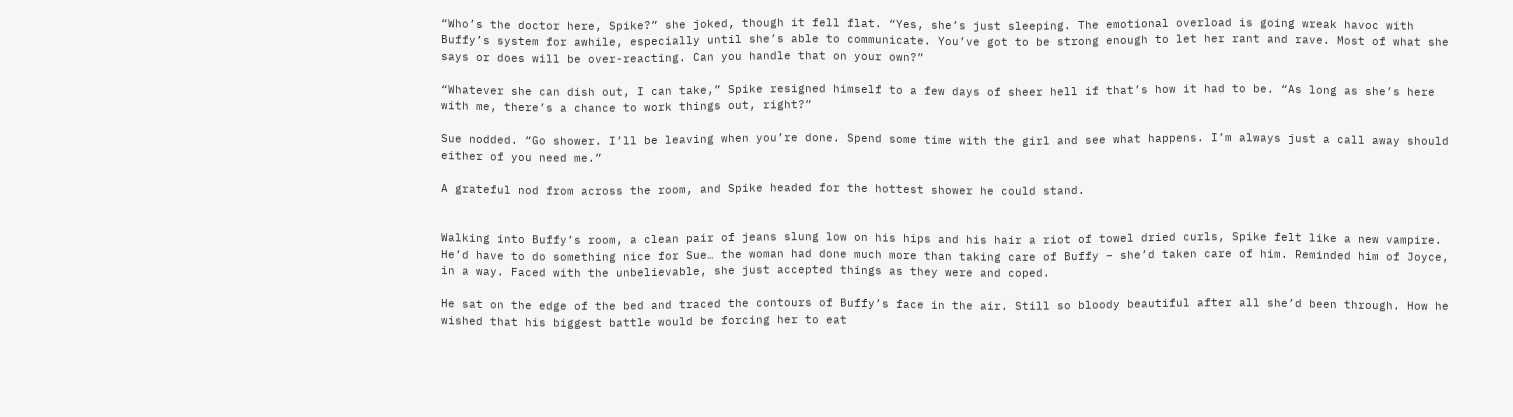“Who’s the doctor here, Spike?” she joked, though it fell flat. “Yes, she’s just sleeping. The emotional overload is going wreak havoc with Buffy’s system for awhile, especially until she’s able to communicate. You’ve got to be strong enough to let her rant and rave. Most of what she says or does will be over-reacting. Can you handle that on your own?”

“Whatever she can dish out, I can take,” Spike resigned himself to a few days of sheer hell if that’s how it had to be. “As long as she’s here with me, there’s a chance to work things out, right?”

Sue nodded. “Go shower. I’ll be leaving when you’re done. Spend some time with the girl and see what happens. I’m always just a call away should either of you need me.”

A grateful nod from across the room, and Spike headed for the hottest shower he could stand.


Walking into Buffy’s room, a clean pair of jeans slung low on his hips and his hair a riot of towel dried curls, Spike felt like a new vampire. He’d have to do something nice for Sue… the woman had done much more than taking care of Buffy – she’d taken care of him. Reminded him of Joyce, in a way. Faced with the unbelievable, she just accepted things as they were and coped.

He sat on the edge of the bed and traced the contours of Buffy’s face in the air. Still so bloody beautiful after all she’d been through. How he wished that his biggest battle would be forcing her to eat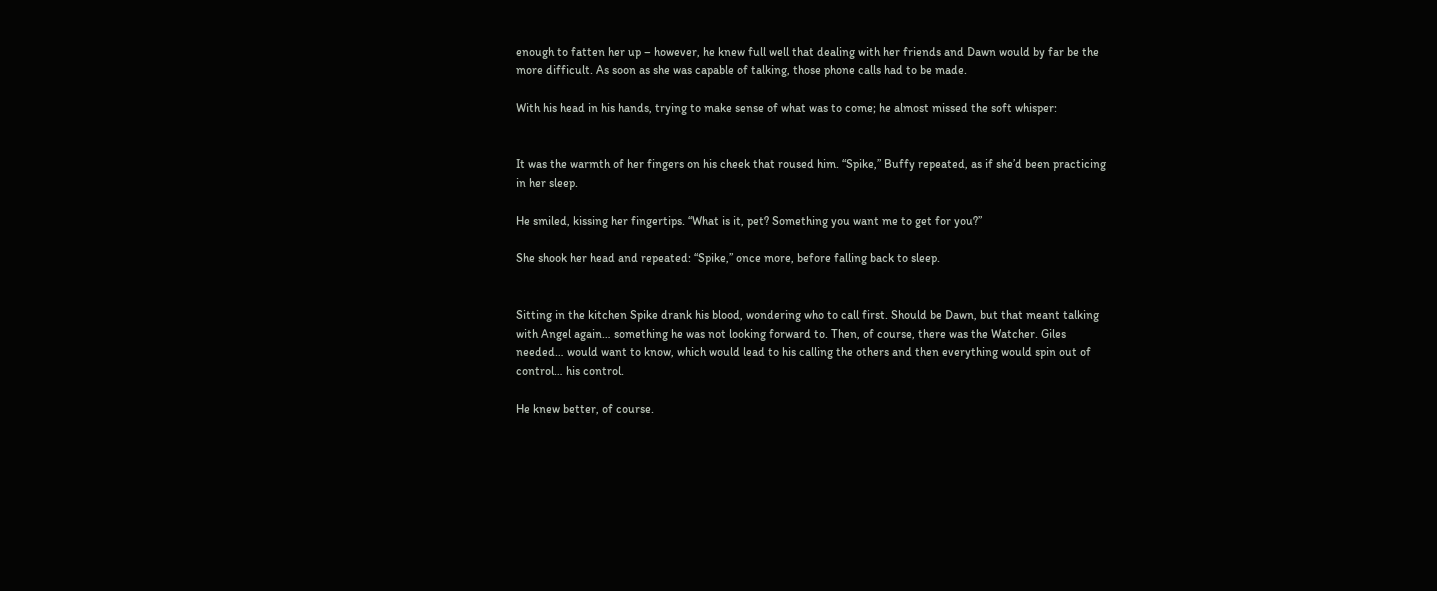enough to fatten her up – however, he knew full well that dealing with her friends and Dawn would by far be the more difficult. As soon as she was capable of talking, those phone calls had to be made.

With his head in his hands, trying to make sense of what was to come; he almost missed the soft whisper:


It was the warmth of her fingers on his cheek that roused him. “Spike,” Buffy repeated, as if she’d been practicing in her sleep.

He smiled, kissing her fingertips. “What is it, pet? Something you want me to get for you?”

She shook her head and repeated: “Spike,” once more, before falling back to sleep.


Sitting in the kitchen Spike drank his blood, wondering who to call first. Should be Dawn, but that meant talking with Angel again… something he was not looking forward to. Then, of course, there was the Watcher. Giles needed… would want to know, which would lead to his calling the others and then everything would spin out of control… his control.

He knew better, of course.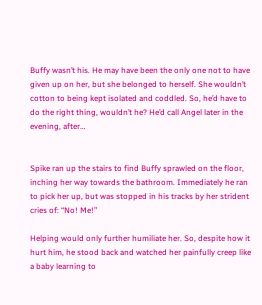Buffy wasn’t his. He may have been the only one not to have given up on her, but she belonged to herself. She wouldn’t cotton to being kept isolated and coddled. So, he’d have to do the right thing, wouldn’t he? He’d call Angel later in the evening, after…


Spike ran up the stairs to find Buffy sprawled on the floor, inching her way towards the bathroom. Immediately he ran to pick her up, but was stopped in his tracks by her strident cries of: “No! Me!”

Helping would only further humiliate her. So, despite how it hurt him, he stood back and watched her painfully creep like a baby learning to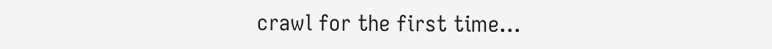crawl for the first time…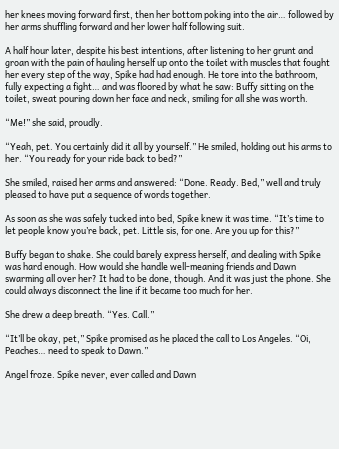her knees moving forward first, then her bottom poking into the air… followed by her arms shuffling forward and her lower half following suit.

A half hour later, despite his best intentions, after listening to her grunt and groan with the pain of hauling herself up onto the toilet with muscles that fought her every step of the way, Spike had had enough. He tore into the bathroom, fully expecting a fight… and was floored by what he saw: Buffy sitting on the toilet, sweat pouring down her face and neck, smiling for all she was worth.

“Me!” she said, proudly.

“Yeah, pet. You certainly did it all by yourself.” He smiled, holding out his arms to her. “You ready for your ride back to bed?”

She smiled, raised her arms and answered: “Done. Ready. Bed,” well and truly pleased to have put a sequence of words together.

As soon as she was safely tucked into bed, Spike knew it was time. “It’s time to let people know you’re back, pet. Little sis, for one. Are you up for this?”

Buffy began to shake. She could barely express herself, and dealing with Spike was hard enough. How would she handle well-meaning friends and Dawn swarming all over her? It had to be done, though. And it was just the phone. She could always disconnect the line if it became too much for her.

She drew a deep breath. “Yes. Call.”

“It’ll be okay, pet,” Spike promised as he placed the call to Los Angeles. “Oi, Peaches… need to speak to Dawn.”

Angel froze. Spike never, ever called and Dawn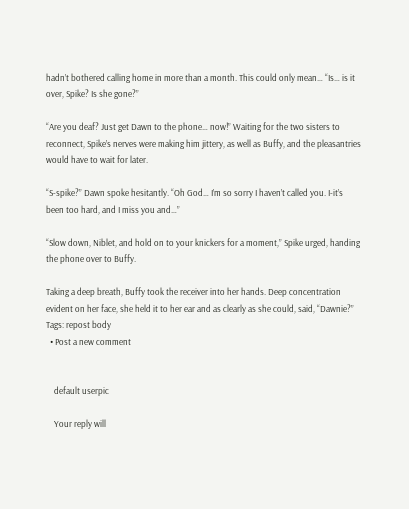hadn’t bothered calling home in more than a month. This could only mean… “Is… is it over, Spike? Is she gone?”

“Are you deaf? Just get Dawn to the phone… now!” Waiting for the two sisters to reconnect, Spike’s nerves were making him jittery, as well as Buffy, and the pleasantries would have to wait for later.

“S-spike?” Dawn spoke hesitantly. “Oh God… I’m so sorry I haven’t called you. I-it’s been too hard, and I miss you and…”

“Slow down, Niblet, and hold on to your knickers for a moment,” Spike urged, handing the phone over to Buffy.

Taking a deep breath, Buffy took the receiver into her hands. Deep concentration evident on her face, she held it to her ear and as clearly as she could, said, “Dawnie?”
Tags: repost body
  • Post a new comment


    default userpic

    Your reply will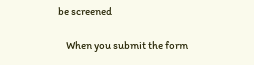be screened

    When you submit the form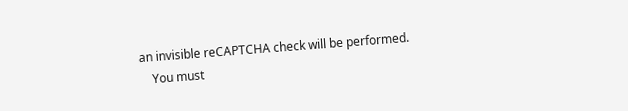an invisible reCAPTCHA check will be performed.
    You must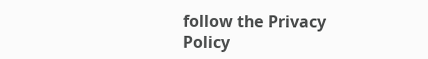follow the Privacy Policy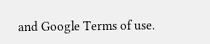and Google Terms of use.